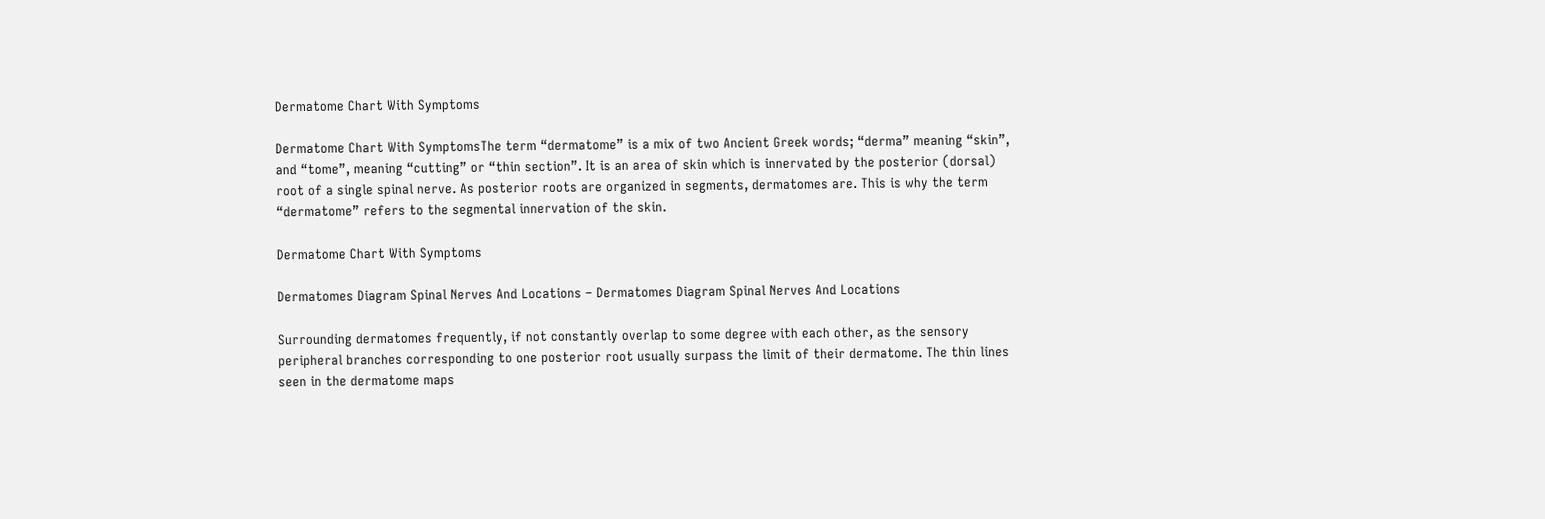Dermatome Chart With Symptoms

Dermatome Chart With SymptomsThe term “dermatome” is a mix of two Ancient Greek words; “derma” meaning “skin”, and “tome”, meaning “cutting” or “thin section”. It is an area of skin which is innervated by the posterior (dorsal) root of a single spinal nerve. As posterior roots are organized in segments, dermatomes are. This is why the term “dermatome” refers to the segmental innervation of the skin.

Dermatome Chart With Symptoms

Dermatomes Diagram Spinal Nerves And Locations – Dermatomes Diagram Spinal Nerves And Locations

Surrounding dermatomes frequently, if not constantly overlap to some degree with each other, as the sensory peripheral branches corresponding to one posterior root usually surpass the limit of their dermatome. The thin lines seen in the dermatome maps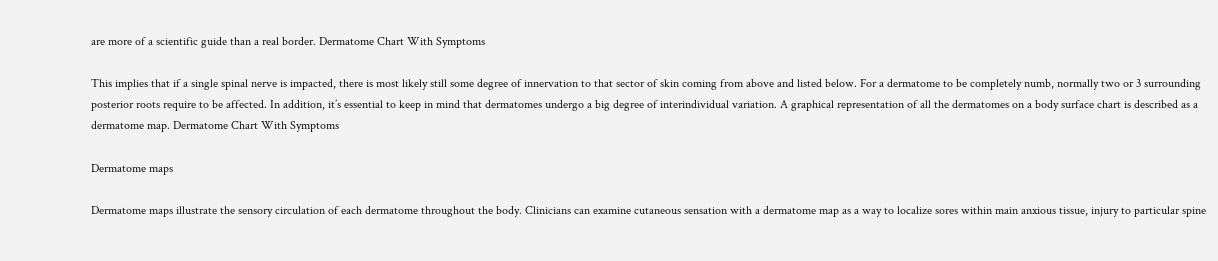are more of a scientific guide than a real border. Dermatome Chart With Symptoms

This implies that if a single spinal nerve is impacted, there is most likely still some degree of innervation to that sector of skin coming from above and listed below. For a dermatome to be completely numb, normally two or 3 surrounding posterior roots require to be affected. In addition, it’s essential to keep in mind that dermatomes undergo a big degree of interindividual variation. A graphical representation of all the dermatomes on a body surface chart is described as a dermatome map. Dermatome Chart With Symptoms

Dermatome maps

Dermatome maps illustrate the sensory circulation of each dermatome throughout the body. Clinicians can examine cutaneous sensation with a dermatome map as a way to localize sores within main anxious tissue, injury to particular spine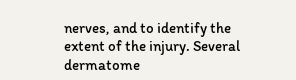nerves, and to identify the extent of the injury. Several dermatome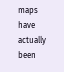maps have actually been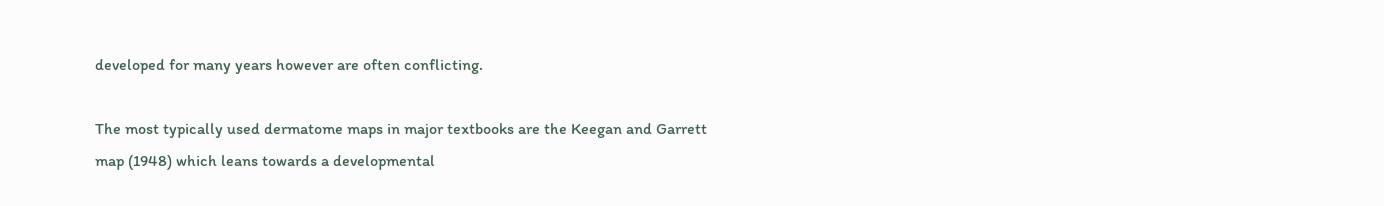developed for many years however are often conflicting.

The most typically used dermatome maps in major textbooks are the Keegan and Garrett map (1948) which leans towards a developmental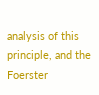analysis of this principle, and the Foerster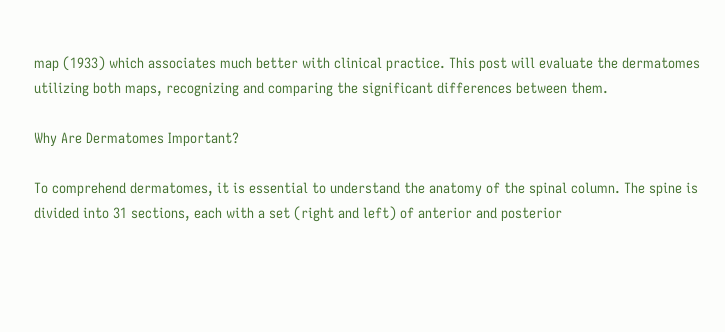map (1933) which associates much better with clinical practice. This post will evaluate the dermatomes utilizing both maps, recognizing and comparing the significant differences between them.

Why Are Dermatomes Important?

To comprehend dermatomes, it is essential to understand the anatomy of the spinal column. The spine is divided into 31 sections, each with a set (right and left) of anterior and posterior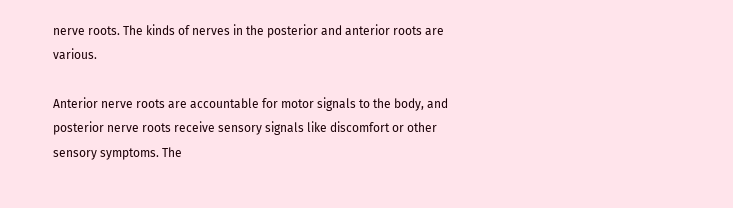nerve roots. The kinds of nerves in the posterior and anterior roots are various.

Anterior nerve roots are accountable for motor signals to the body, and posterior nerve roots receive sensory signals like discomfort or other sensory symptoms. The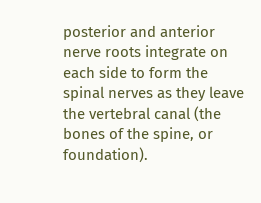posterior and anterior nerve roots integrate on each side to form the spinal nerves as they leave the vertebral canal (the bones of the spine, or foundation).